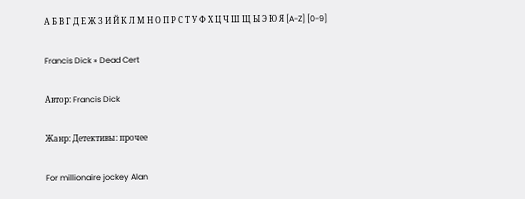А Б В Г Д Е Ж З И Й К Л М Н О П Р С Т У Ф Х Ц Ч Ш Щ Ы Э Ю Я [A-Z] [0-9]

Francis Dick » Dead Cert

Автор: Francis Dick

Жанр: Детективы: прочее

For millionaire jockey Alan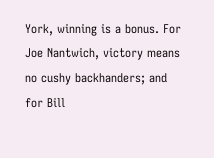York, winning is a bonus. For Joe Nantwich, victory means no cushy backhanders; and for Bill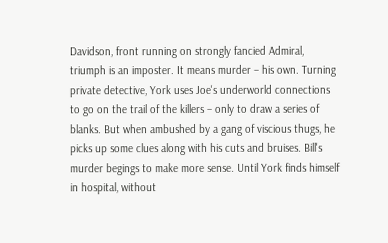Davidson, front running on strongly fancied Admiral, triumph is an imposter. It means murder – his own. Turning private detective, York uses Joe's underworld connections to go on the trail of the killers – only to draw a series of blanks. But when ambushed by a gang of viscious thugs, he picks up some clues along with his cuts and bruises. Bill's murder begings to make more sense. Until York finds himself in hospital, without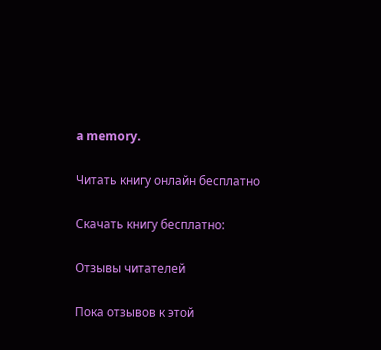a memory.

Читать книгу онлайн бесплатно

Скачать книгу бесплатно:

Отзывы читателей

Пока отзывов к этой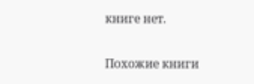книге нет.

Похожие книги